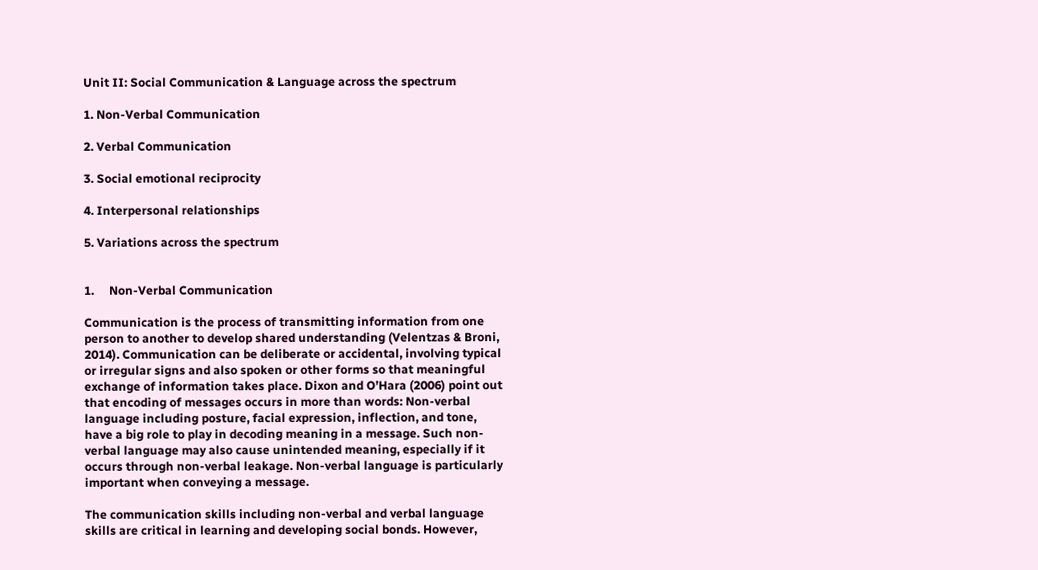Unit II: Social Communication & Language across the spectrum

1. Non-Verbal Communication

2. Verbal Communication

3. Social emotional reciprocity

4. Interpersonal relationships

5. Variations across the spectrum


1.     Non-Verbal Communication

Communication is the process of transmitting information from one person to another to develop shared understanding (Velentzas & Broni, 2014). Communication can be deliberate or accidental, involving typical or irregular signs and also spoken or other forms so that meaningful exchange of information takes place. Dixon and O’Hara (2006) point out that encoding of messages occurs in more than words: Non-verbal language including posture, facial expression, inflection, and tone, have a big role to play in decoding meaning in a message. Such non-verbal language may also cause unintended meaning, especially if it occurs through non-verbal leakage. Non-verbal language is particularly important when conveying a message.

The communication skills including non-verbal and verbal language skills are critical in learning and developing social bonds. However,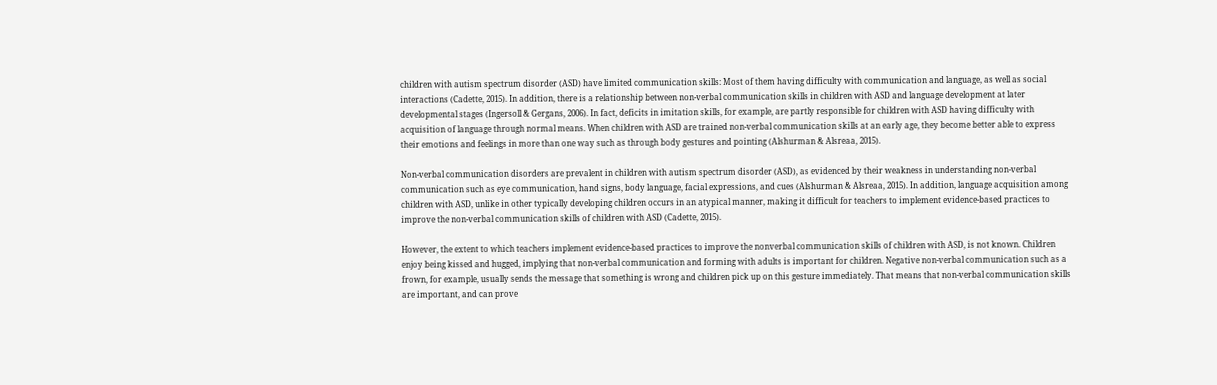children with autism spectrum disorder (ASD) have limited communication skills: Most of them having difficulty with communication and language, as well as social interactions (Cadette, 2015). In addition, there is a relationship between non-verbal communication skills in children with ASD and language development at later developmental stages (Ingersoll & Gergans, 2006). In fact, deficits in imitation skills, for example, are partly responsible for children with ASD having difficulty with acquisition of language through normal means. When children with ASD are trained non-verbal communication skills at an early age, they become better able to express their emotions and feelings in more than one way such as through body gestures and pointing (Alshurman & Alsreaa, 2015).

Non-verbal communication disorders are prevalent in children with autism spectrum disorder (ASD), as evidenced by their weakness in understanding non-verbal communication such as eye communication, hand signs, body language, facial expressions, and cues (Alshurman & Alsreaa, 2015). In addition, language acquisition among children with ASD, unlike in other typically developing children occurs in an atypical manner, making it difficult for teachers to implement evidence-based practices to improve the non-verbal communication skills of children with ASD (Cadette, 2015).

However, the extent to which teachers implement evidence-based practices to improve the nonverbal communication skills of children with ASD, is not known. Children enjoy being kissed and hugged, implying that non-verbal communication and forming with adults is important for children. Negative non-verbal communication such as a frown, for example, usually sends the message that something is wrong and children pick up on this gesture immediately. That means that non-verbal communication skills are important, and can prove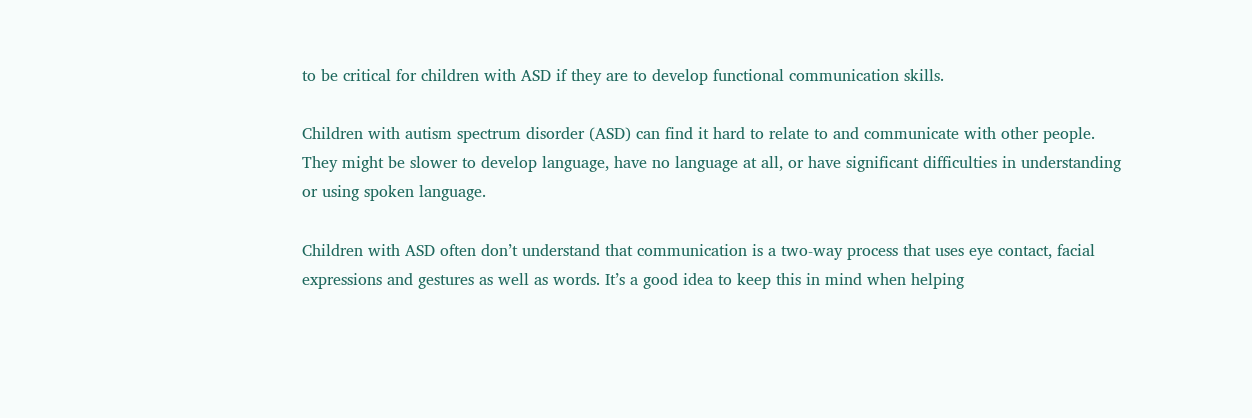to be critical for children with ASD if they are to develop functional communication skills.

Children with autism spectrum disorder (ASD) can find it hard to relate to and communicate with other people. They might be slower to develop language, have no language at all, or have significant difficulties in understanding or using spoken language.

Children with ASD often don’t understand that communication is a two-way process that uses eye contact, facial expressions and gestures as well as words. It’s a good idea to keep this in mind when helping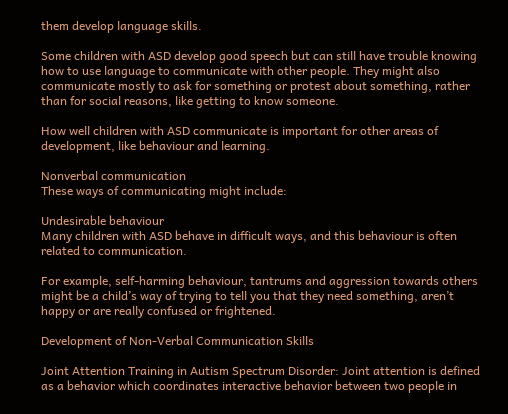them develop language skills.

Some children with ASD develop good speech but can still have trouble knowing how to use language to communicate with other people. They might also communicate mostly to ask for something or protest about something, rather than for social reasons, like getting to know someone.

How well children with ASD communicate is important for other areas of development, like behaviour and learning.

Nonverbal communication
These ways of communicating might include:

Undesirable behaviour
Many children with ASD behave in difficult ways, and this behaviour is often related to communication.

For example, self-harming behaviour, tantrums and aggression towards others might be a child’s way of trying to tell you that they need something, aren’t happy or are really confused or frightened.

Development of Non-Verbal Communication Skills

Joint Attention Training in Autism Spectrum Disorder: Joint attention is defined as a behavior which coordinates interactive behavior between two people in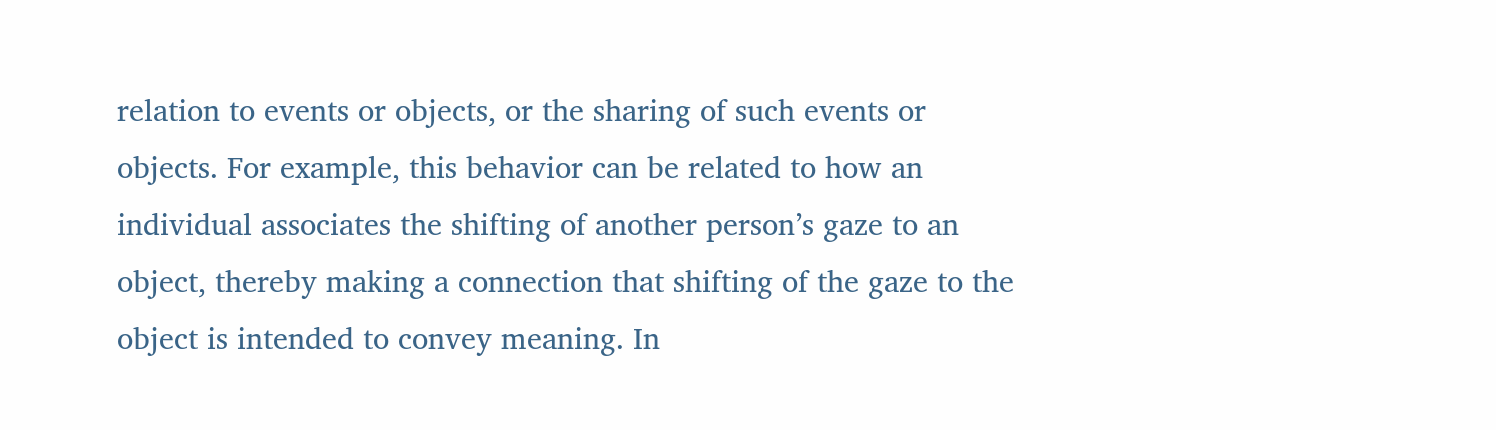relation to events or objects, or the sharing of such events or objects. For example, this behavior can be related to how an individual associates the shifting of another person’s gaze to an object, thereby making a connection that shifting of the gaze to the object is intended to convey meaning. In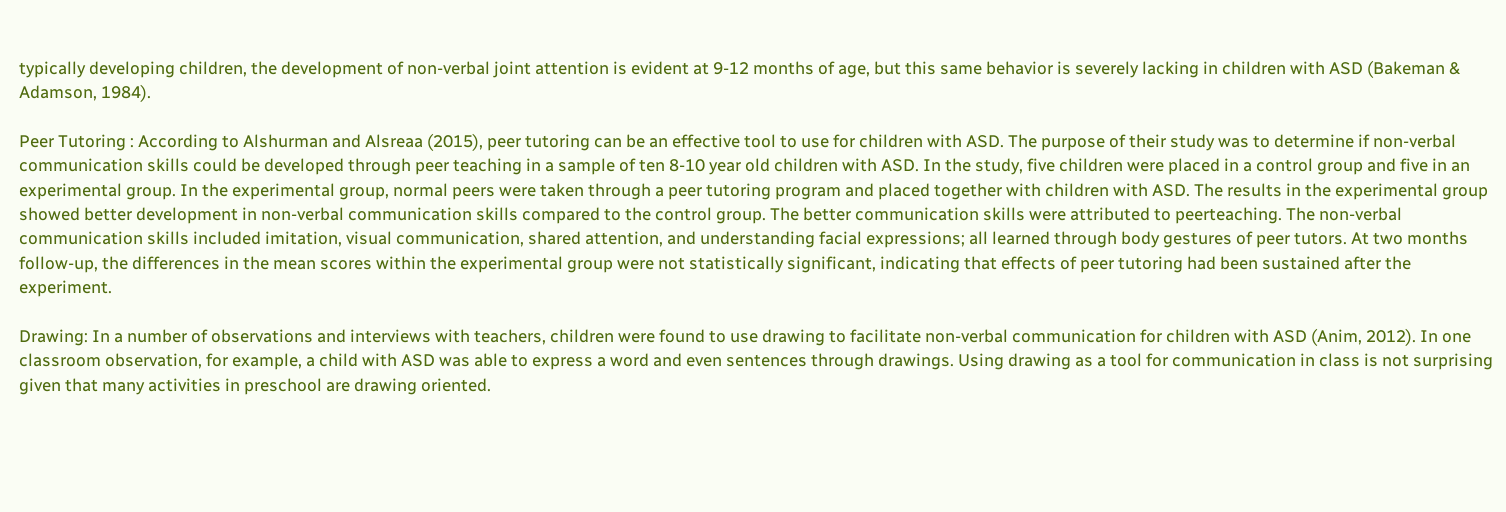typically developing children, the development of non-verbal joint attention is evident at 9-12 months of age, but this same behavior is severely lacking in children with ASD (Bakeman & Adamson, 1984).

Peer Tutoring : According to Alshurman and Alsreaa (2015), peer tutoring can be an effective tool to use for children with ASD. The purpose of their study was to determine if non-verbal communication skills could be developed through peer teaching in a sample of ten 8-10 year old children with ASD. In the study, five children were placed in a control group and five in an experimental group. In the experimental group, normal peers were taken through a peer tutoring program and placed together with children with ASD. The results in the experimental group showed better development in non-verbal communication skills compared to the control group. The better communication skills were attributed to peerteaching. The non-verbal communication skills included imitation, visual communication, shared attention, and understanding facial expressions; all learned through body gestures of peer tutors. At two months follow-up, the differences in the mean scores within the experimental group were not statistically significant, indicating that effects of peer tutoring had been sustained after the experiment.

Drawing: In a number of observations and interviews with teachers, children were found to use drawing to facilitate non-verbal communication for children with ASD (Anim, 2012). In one classroom observation, for example, a child with ASD was able to express a word and even sentences through drawings. Using drawing as a tool for communication in class is not surprising given that many activities in preschool are drawing oriented.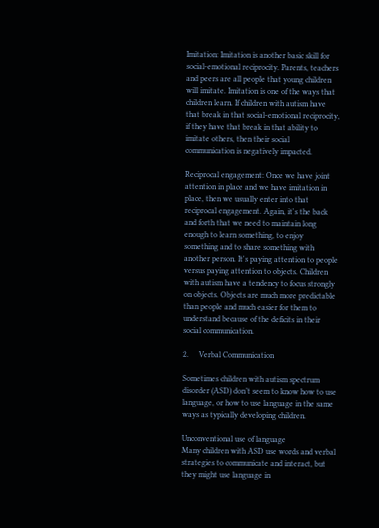Imitation: Imitation is another basic skill for social-emotional reciprocity. Parents, teachers and peers are all people that young children will imitate. Imitation is one of the ways that children learn. If children with autism have that break in that social-emotional reciprocity, if they have that break in that ability to imitate others, then their social communication is negatively impacted.

Reciprocal engagement: Once we have joint attention in place and we have imitation in place, then we usually enter into that reciprocal engagement. Again, it's the back and forth that we need to maintain long enough to learn something, to enjoy something and to share something with another person. It's paying attention to people versus paying attention to objects. Children with autism have a tendency to focus strongly on objects. Objects are much more predictable than people and much easier for them to understand because of the deficits in their social communication.

2.     Verbal Communication

Sometimes children with autism spectrum disorder (ASD) don’t seem to know how to use language, or how to use language in the same ways as typically developing children.

Unconventional use of language
Many children with ASD use words and verbal strategies to communicate and interact, but they might use language in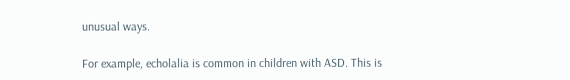unusual ways.

For example, echolalia is common in children with ASD. This is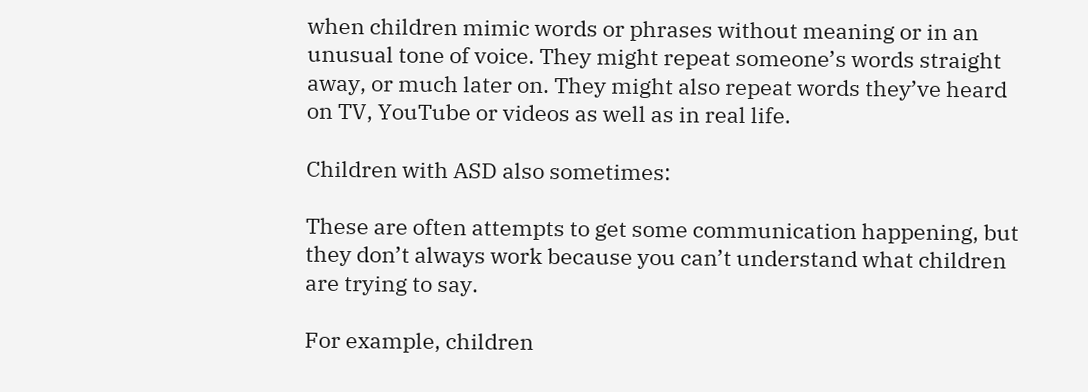when children mimic words or phrases without meaning or in an unusual tone of voice. They might repeat someone’s words straight away, or much later on. They might also repeat words they’ve heard on TV, YouTube or videos as well as in real life.

Children with ASD also sometimes:

These are often attempts to get some communication happening, but they don’t always work because you can’t understand what children are trying to say.

For example, children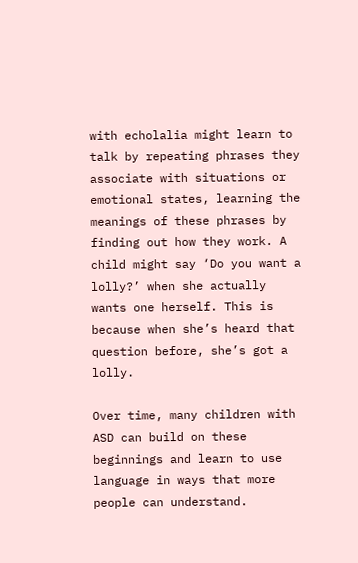with echolalia might learn to talk by repeating phrases they associate with situations or emotional states, learning the meanings of these phrases by finding out how they work. A child might say ‘Do you want a lolly?’ when she actually wants one herself. This is because when she’s heard that question before, she’s got a lolly.

Over time, many children with ASD can build on these beginnings and learn to use language in ways that more people can understand.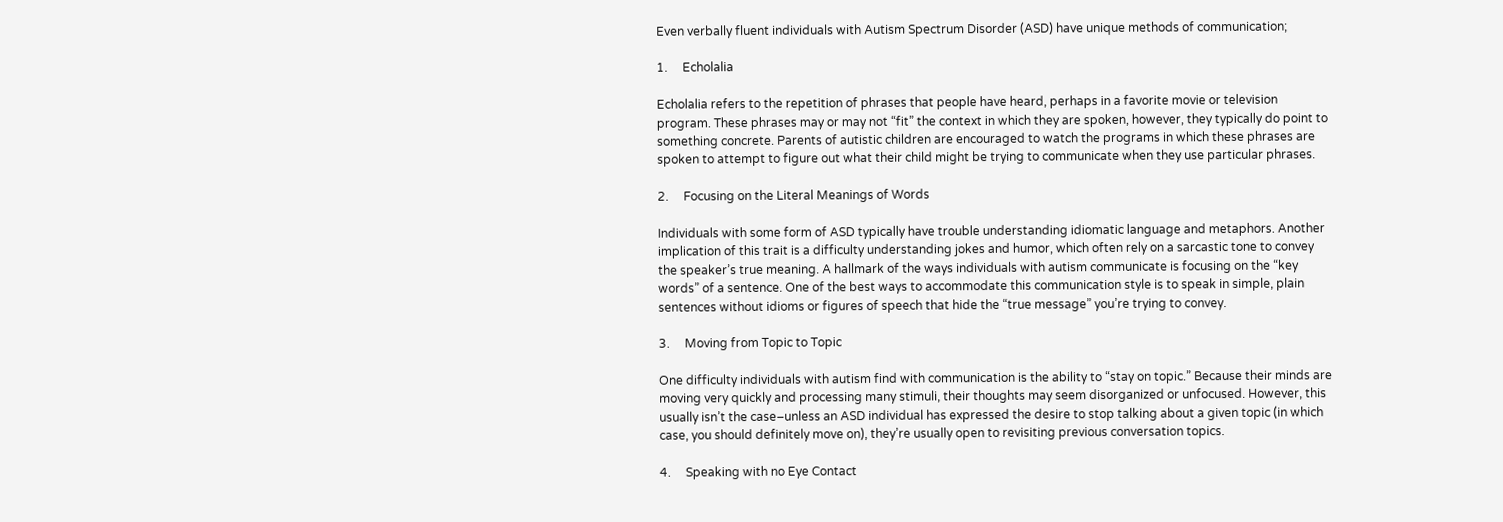Even verbally fluent individuals with Autism Spectrum Disorder (ASD) have unique methods of communication;

1.     Echolalia

Echolalia refers to the repetition of phrases that people have heard, perhaps in a favorite movie or television program. These phrases may or may not “fit” the context in which they are spoken, however, they typically do point to something concrete. Parents of autistic children are encouraged to watch the programs in which these phrases are spoken to attempt to figure out what their child might be trying to communicate when they use particular phrases.

2.     Focusing on the Literal Meanings of Words

Individuals with some form of ASD typically have trouble understanding idiomatic language and metaphors. Another implication of this trait is a difficulty understanding jokes and humor, which often rely on a sarcastic tone to convey the speaker’s true meaning. A hallmark of the ways individuals with autism communicate is focusing on the “key words” of a sentence. One of the best ways to accommodate this communication style is to speak in simple, plain sentences without idioms or figures of speech that hide the “true message” you’re trying to convey.

3.     Moving from Topic to Topic

One difficulty individuals with autism find with communication is the ability to “stay on topic.” Because their minds are moving very quickly and processing many stimuli, their thoughts may seem disorganized or unfocused. However, this usually isn’t the case–unless an ASD individual has expressed the desire to stop talking about a given topic (in which case, you should definitely move on), they’re usually open to revisiting previous conversation topics.

4.     Speaking with no Eye Contact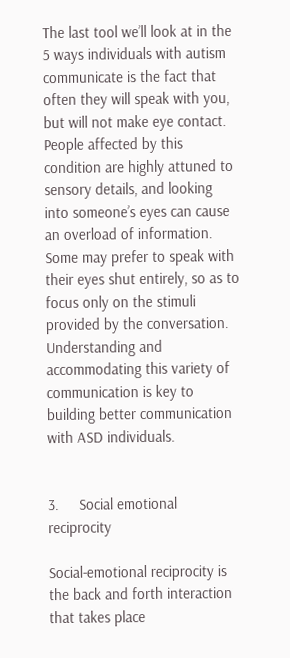The last tool we’ll look at in the 5 ways individuals with autism communicate is the fact that often they will speak with you, but will not make eye contact. People affected by this condition are highly attuned to sensory details, and looking into someone’s eyes can cause an overload of information. Some may prefer to speak with their eyes shut entirely, so as to focus only on the stimuli provided by the conversation. Understanding and accommodating this variety of communication is key to building better communication with ASD individuals.


3.     Social emotional reciprocity

Social-emotional reciprocity is the back and forth interaction that takes place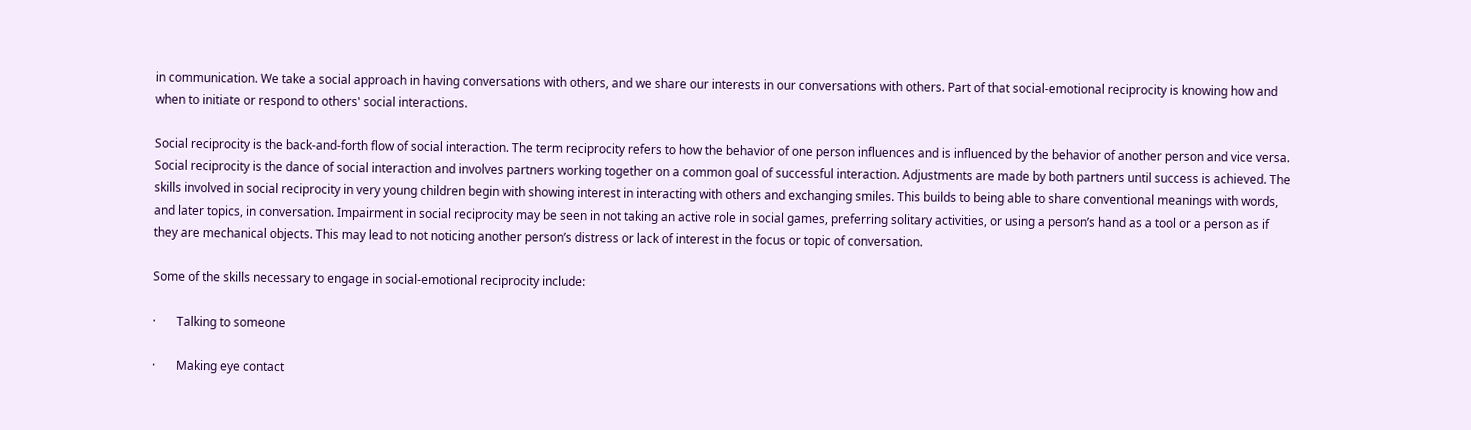in communication. We take a social approach in having conversations with others, and we share our interests in our conversations with others. Part of that social-emotional reciprocity is knowing how and when to initiate or respond to others' social interactions.

Social reciprocity is the back-and-forth flow of social interaction. The term reciprocity refers to how the behavior of one person influences and is influenced by the behavior of another person and vice versa. Social reciprocity is the dance of social interaction and involves partners working together on a common goal of successful interaction. Adjustments are made by both partners until success is achieved. The skills involved in social reciprocity in very young children begin with showing interest in interacting with others and exchanging smiles. This builds to being able to share conventional meanings with words, and later topics, in conversation. Impairment in social reciprocity may be seen in not taking an active role in social games, preferring solitary activities, or using a person’s hand as a tool or a person as if they are mechanical objects. This may lead to not noticing another person’s distress or lack of interest in the focus or topic of conversation.

Some of the skills necessary to engage in social-emotional reciprocity include:

·       Talking to someone

·       Making eye contact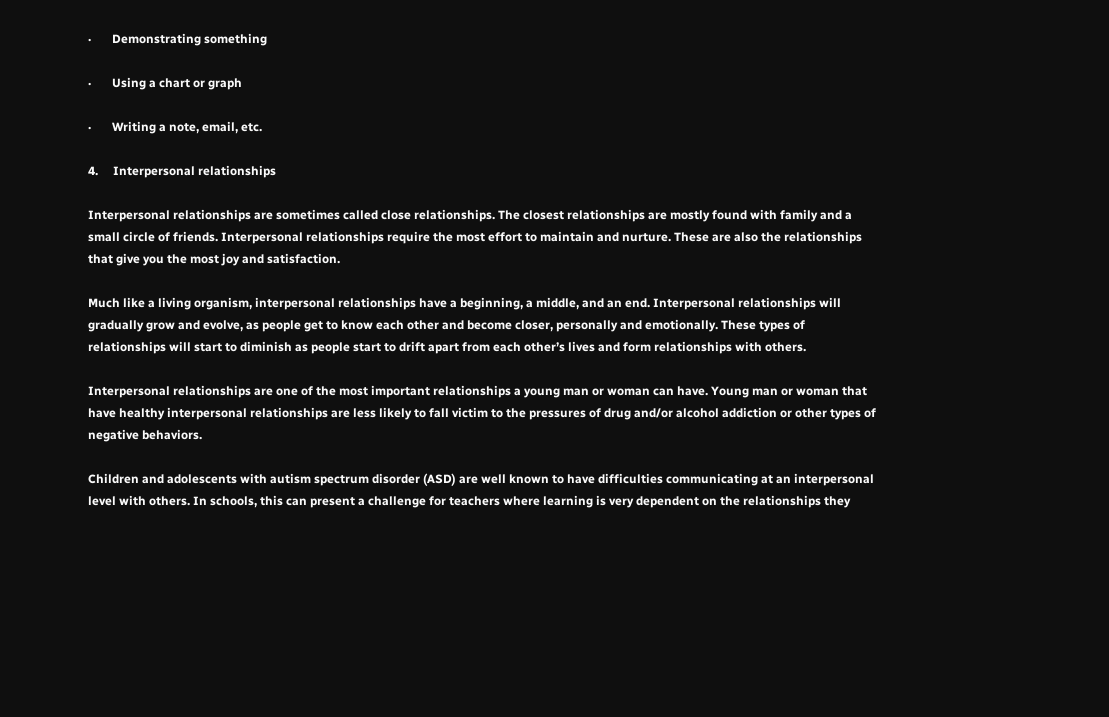·       Demonstrating something

·       Using a chart or graph

·       Writing a note, email, etc.

4.     Interpersonal relationships

Interpersonal relationships are sometimes called close relationships. The closest relationships are mostly found with family and a small circle of friends. Interpersonal relationships require the most effort to maintain and nurture. These are also the relationships that give you the most joy and satisfaction.

Much like a living organism, interpersonal relationships have a beginning, a middle, and an end. Interpersonal relationships will gradually grow and evolve, as people get to know each other and become closer, personally and emotionally. These types of relationships will start to diminish as people start to drift apart from each other’s lives and form relationships with others.

Interpersonal relationships are one of the most important relationships a young man or woman can have. Young man or woman that have healthy interpersonal relationships are less likely to fall victim to the pressures of drug and/or alcohol addiction or other types of negative behaviors.

Children and adolescents with autism spectrum disorder (ASD) are well known to have difficulties communicating at an interpersonal level with others. In schools, this can present a challenge for teachers where learning is very dependent on the relationships they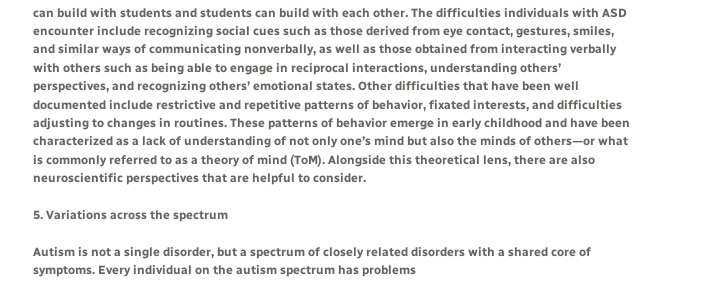can build with students and students can build with each other. The difficulties individuals with ASD encounter include recognizing social cues such as those derived from eye contact, gestures, smiles, and similar ways of communicating nonverbally, as well as those obtained from interacting verbally with others such as being able to engage in reciprocal interactions, understanding others’ perspectives, and recognizing others’ emotional states. Other difficulties that have been well documented include restrictive and repetitive patterns of behavior, fixated interests, and difficulties adjusting to changes in routines. These patterns of behavior emerge in early childhood and have been characterized as a lack of understanding of not only one’s mind but also the minds of others—or what is commonly referred to as a theory of mind (ToM). Alongside this theoretical lens, there are also neuroscientific perspectives that are helpful to consider.

5. Variations across the spectrum

Autism is not a single disorder, but a spectrum of closely related disorders with a shared core of symptoms. Every individual on the autism spectrum has problems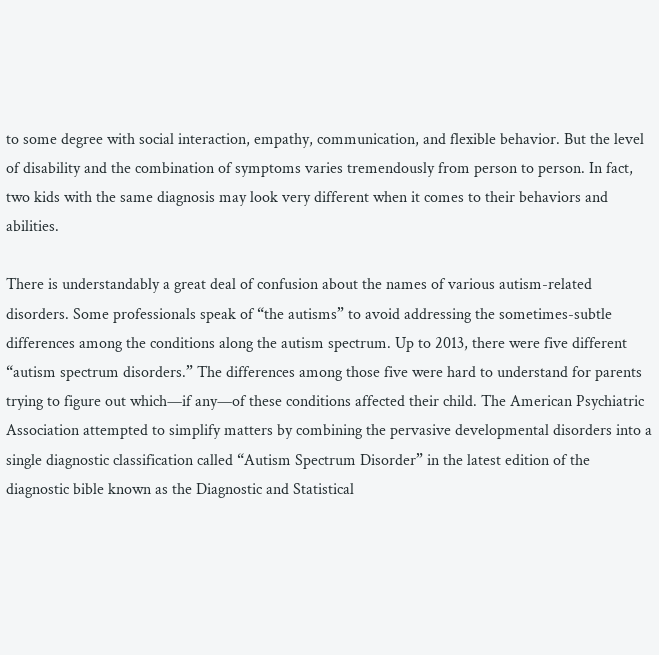to some degree with social interaction, empathy, communication, and flexible behavior. But the level of disability and the combination of symptoms varies tremendously from person to person. In fact, two kids with the same diagnosis may look very different when it comes to their behaviors and abilities.

There is understandably a great deal of confusion about the names of various autism-related disorders. Some professionals speak of “the autisms” to avoid addressing the sometimes-subtle differences among the conditions along the autism spectrum. Up to 2013, there were five different “autism spectrum disorders.” The differences among those five were hard to understand for parents trying to figure out which—if any—of these conditions affected their child. The American Psychiatric Association attempted to simplify matters by combining the pervasive developmental disorders into a single diagnostic classification called “Autism Spectrum Disorder” in the latest edition of the diagnostic bible known as the Diagnostic and Statistical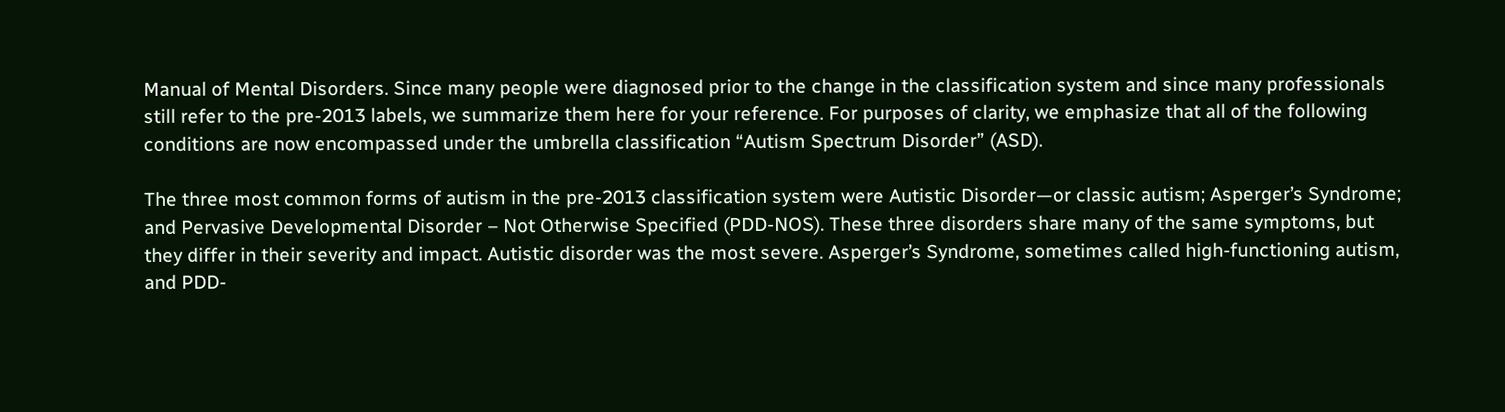Manual of Mental Disorders. Since many people were diagnosed prior to the change in the classification system and since many professionals still refer to the pre-2013 labels, we summarize them here for your reference. For purposes of clarity, we emphasize that all of the following conditions are now encompassed under the umbrella classification “Autism Spectrum Disorder” (ASD).

The three most common forms of autism in the pre-2013 classification system were Autistic Disorder—or classic autism; Asperger’s Syndrome; and Pervasive Developmental Disorder – Not Otherwise Specified (PDD-NOS). These three disorders share many of the same symptoms, but they differ in their severity and impact. Autistic disorder was the most severe. Asperger’s Syndrome, sometimes called high-functioning autism, and PDD-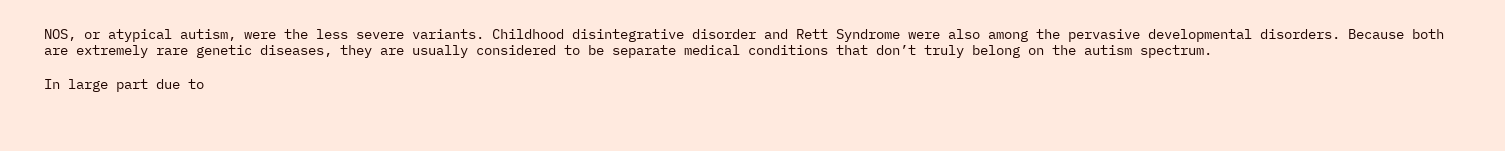NOS, or atypical autism, were the less severe variants. Childhood disintegrative disorder and Rett Syndrome were also among the pervasive developmental disorders. Because both are extremely rare genetic diseases, they are usually considered to be separate medical conditions that don’t truly belong on the autism spectrum.

In large part due to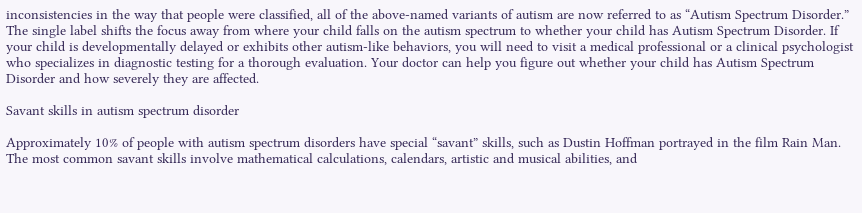inconsistencies in the way that people were classified, all of the above-named variants of autism are now referred to as “Autism Spectrum Disorder.” The single label shifts the focus away from where your child falls on the autism spectrum to whether your child has Autism Spectrum Disorder. If your child is developmentally delayed or exhibits other autism-like behaviors, you will need to visit a medical professional or a clinical psychologist who specializes in diagnostic testing for a thorough evaluation. Your doctor can help you figure out whether your child has Autism Spectrum Disorder and how severely they are affected.

Savant skills in autism spectrum disorder

Approximately 10% of people with autism spectrum disorders have special “savant” skills, such as Dustin Hoffman portrayed in the film Rain Man. The most common savant skills involve mathematical calculations, calendars, artistic and musical abilities, and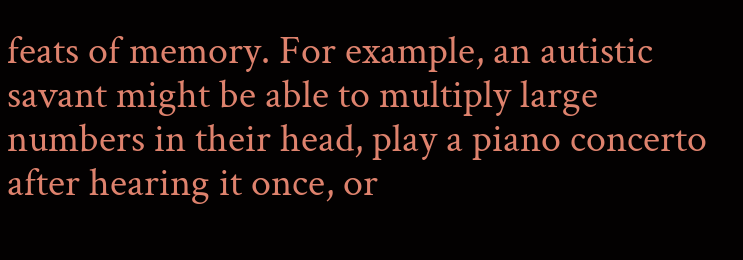feats of memory. For example, an autistic savant might be able to multiply large numbers in their head, play a piano concerto after hearing it once, or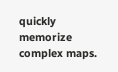quickly memorize complex maps.